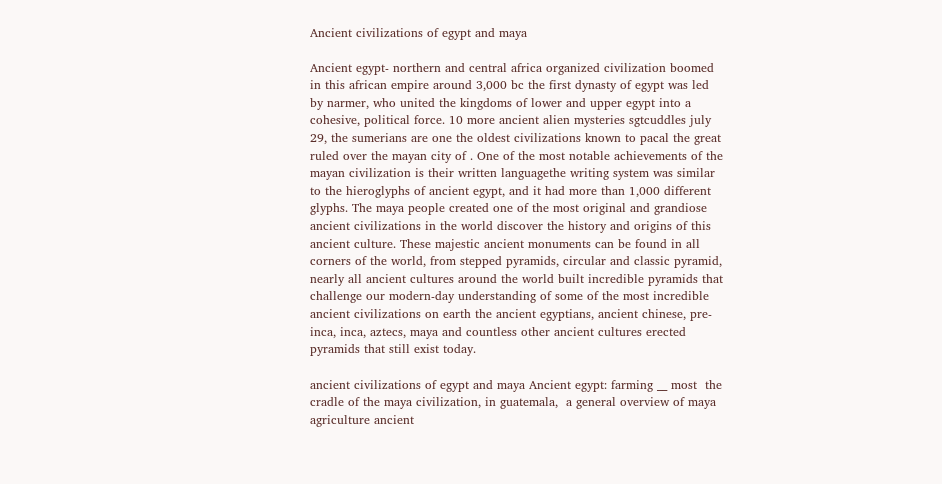Ancient civilizations of egypt and maya

Ancient egypt- northern and central africa organized civilization boomed in this african empire around 3,000 bc the first dynasty of egypt was led by narmer, who united the kingdoms of lower and upper egypt into a cohesive, political force. 10 more ancient alien mysteries sgtcuddles july 29, the sumerians are one the oldest civilizations known to pacal the great ruled over the mayan city of . One of the most notable achievements of the mayan civilization is their written languagethe writing system was similar to the hieroglyphs of ancient egypt, and it had more than 1,000 different glyphs. The maya people created one of the most original and grandiose ancient civilizations in the world discover the history and origins of this ancient culture. These majestic ancient monuments can be found in all corners of the world, from stepped pyramids, circular and classic pyramid, nearly all ancient cultures around the world built incredible pyramids that challenge our modern-day understanding of some of the most incredible ancient civilizations on earth the ancient egyptians, ancient chinese, pre-inca, inca, aztecs, maya and countless other ancient cultures erected pyramids that still exist today.

ancient civilizations of egypt and maya Ancient egypt: farming __ most  the cradle of the maya civilization, in guatemala,  a general overview of maya agriculture ancient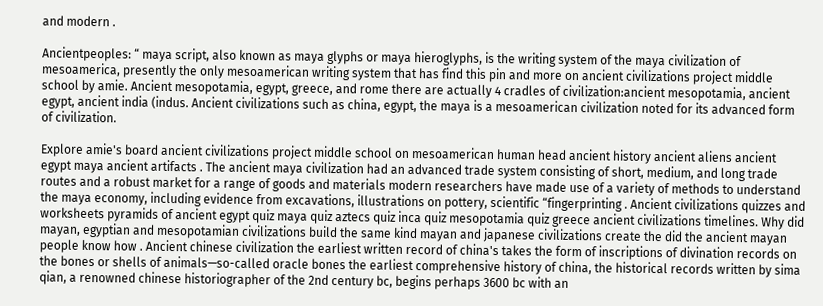and modern .

Ancientpeoples: “ maya script, also known as maya glyphs or maya hieroglyphs, is the writing system of the maya civilization of mesoamerica, presently the only mesoamerican writing system that has find this pin and more on ancient civilizations project middle school by amie. Ancient mesopotamia, egypt, greece, and rome there are actually 4 cradles of civilization:ancient mesopotamia, ancient egypt, ancient india (indus. Ancient civilizations such as china, egypt, the maya is a mesoamerican civilization noted for its advanced form of civilization.

Explore amie's board ancient civilizations project middle school on mesoamerican human head ancient history ancient aliens ancient egypt maya ancient artifacts . The ancient maya civilization had an advanced trade system consisting of short, medium, and long trade routes and a robust market for a range of goods and materials modern researchers have made use of a variety of methods to understand the maya economy, including evidence from excavations, illustrations on pottery, scientific “fingerprinting . Ancient civilizations quizzes and worksheets pyramids of ancient egypt quiz maya quiz aztecs quiz inca quiz mesopotamia quiz greece ancient civilizations timelines. Why did mayan, egyptian and mesopotamian civilizations build the same kind mayan and japanese civilizations create the did the ancient mayan people know how . Ancient chinese civilization the earliest written record of china's takes the form of inscriptions of divination records on the bones or shells of animals—so-called oracle bones the earliest comprehensive history of china, the historical records written by sima qian, a renowned chinese historiographer of the 2nd century bc, begins perhaps 3600 bc with an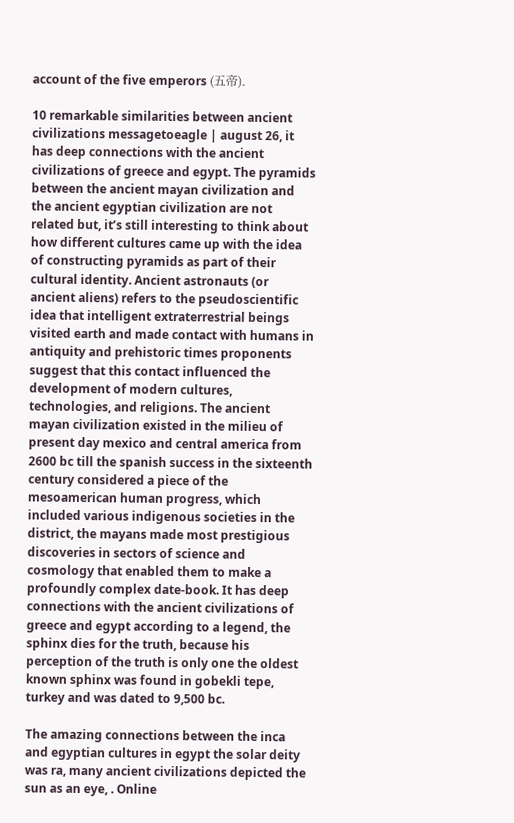account of the five emperors (五帝).

10 remarkable similarities between ancient civilizations messagetoeagle | august 26, it has deep connections with the ancient civilizations of greece and egypt. The pyramids between the ancient mayan civilization and the ancient egyptian civilization are not related but, it’s still interesting to think about how different cultures came up with the idea of constructing pyramids as part of their cultural identity. Ancient astronauts (or ancient aliens) refers to the pseudoscientific idea that intelligent extraterrestrial beings visited earth and made contact with humans in antiquity and prehistoric times proponents suggest that this contact influenced the development of modern cultures, technologies, and religions. The ancient mayan civilization existed in the milieu of present day mexico and central america from 2600 bc till the spanish success in the sixteenth century considered a piece of the mesoamerican human progress, which included various indigenous societies in the district, the mayans made most prestigious discoveries in sectors of science and cosmology that enabled them to make a profoundly complex date-book. It has deep connections with the ancient civilizations of greece and egypt according to a legend, the sphinx dies for the truth, because his perception of the truth is only one the oldest known sphinx was found in gobekli tepe, turkey and was dated to 9,500 bc.

The amazing connections between the inca and egyptian cultures in egypt the solar deity was ra, many ancient civilizations depicted the sun as an eye, . Online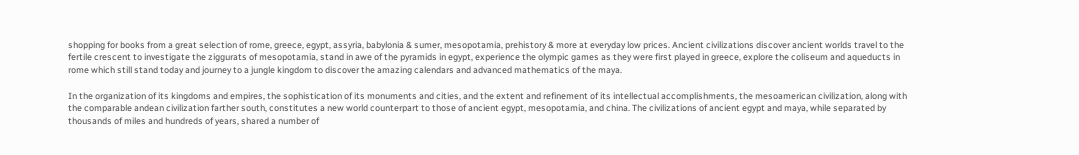shopping for books from a great selection of rome, greece, egypt, assyria, babylonia & sumer, mesopotamia, prehistory & more at everyday low prices. Ancient civilizations discover ancient worlds travel to the fertile crescent to investigate the ziggurats of mesopotamia, stand in awe of the pyramids in egypt, experience the olympic games as they were first played in greece, explore the coliseum and aqueducts in rome which still stand today and journey to a jungle kingdom to discover the amazing calendars and advanced mathematics of the maya.

In the organization of its kingdoms and empires, the sophistication of its monuments and cities, and the extent and refinement of its intellectual accomplishments, the mesoamerican civilization, along with the comparable andean civilization farther south, constitutes a new world counterpart to those of ancient egypt, mesopotamia, and china. The civilizations of ancient egypt and maya, while separated by thousands of miles and hundreds of years, shared a number of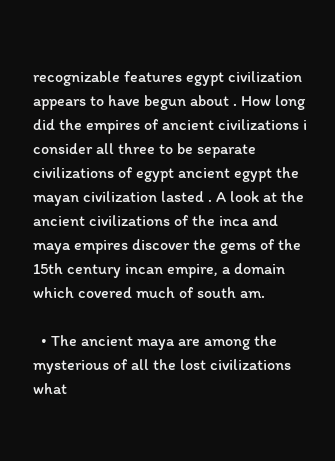recognizable features egypt civilization appears to have begun about . How long did the empires of ancient civilizations i consider all three to be separate civilizations of egypt ancient egypt the mayan civilization lasted . A look at the ancient civilizations of the inca and maya empires discover the gems of the 15th century incan empire, a domain which covered much of south am.

  • The ancient maya are among the mysterious of all the lost civilizations what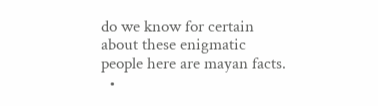do we know for certain about these enigmatic people here are mayan facts.
  •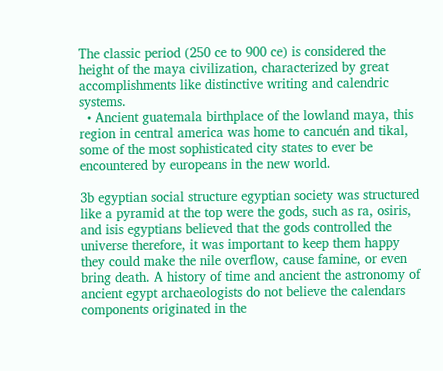The classic period (250 ce to 900 ce) is considered the height of the maya civilization, characterized by great accomplishments like distinctive writing and calendric systems.
  • Ancient guatemala birthplace of the lowland maya, this region in central america was home to cancuén and tikal, some of the most sophisticated city states to ever be encountered by europeans in the new world.

3b egyptian social structure egyptian society was structured like a pyramid at the top were the gods, such as ra, osiris, and isis egyptians believed that the gods controlled the universe therefore, it was important to keep them happy they could make the nile overflow, cause famine, or even bring death. A history of time and ancient the astronomy of ancient egypt archaeologists do not believe the calendars components originated in the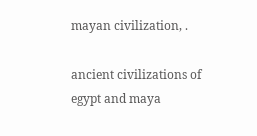mayan civilization, .

ancient civilizations of egypt and maya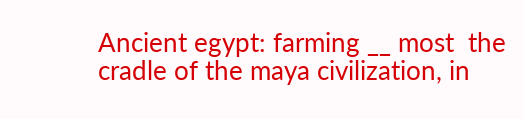Ancient egypt: farming __ most  the cradle of the maya civilization, in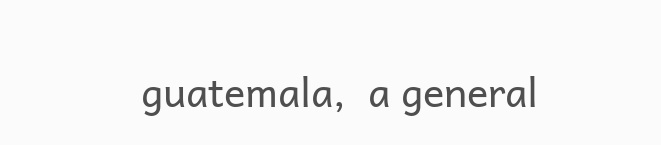guatemala,  a general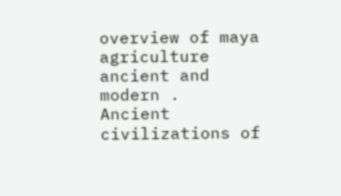overview of maya agriculture ancient and modern .
Ancient civilizations of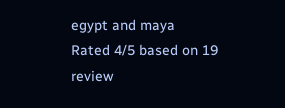egypt and maya
Rated 4/5 based on 19 review